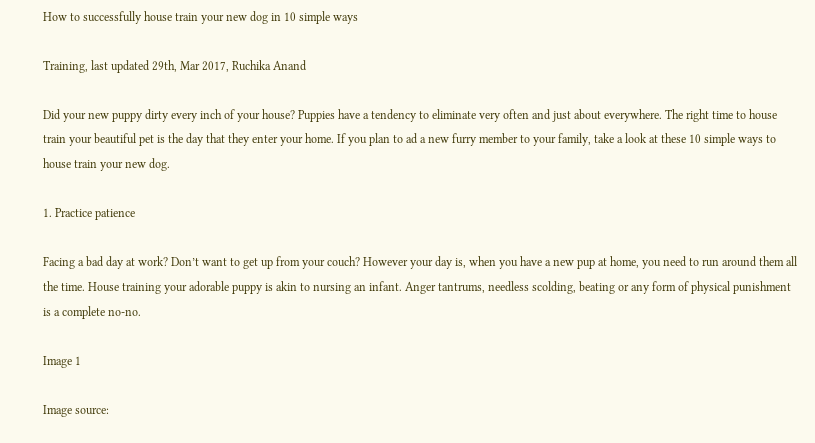How to successfully house train your new dog in 10 simple ways

Training, last updated 29th, Mar 2017, Ruchika Anand

Did your new puppy dirty every inch of your house? Puppies have a tendency to eliminate very often and just about everywhere. The right time to house train your beautiful pet is the day that they enter your home. If you plan to ad a new furry member to your family, take a look at these 10 simple ways to house train your new dog.

1. Practice patience

Facing a bad day at work? Don’t want to get up from your couch? However your day is, when you have a new pup at home, you need to run around them all the time. House training your adorable puppy is akin to nursing an infant. Anger tantrums, needless scolding, beating or any form of physical punishment is a complete no-no.

Image 1

Image source: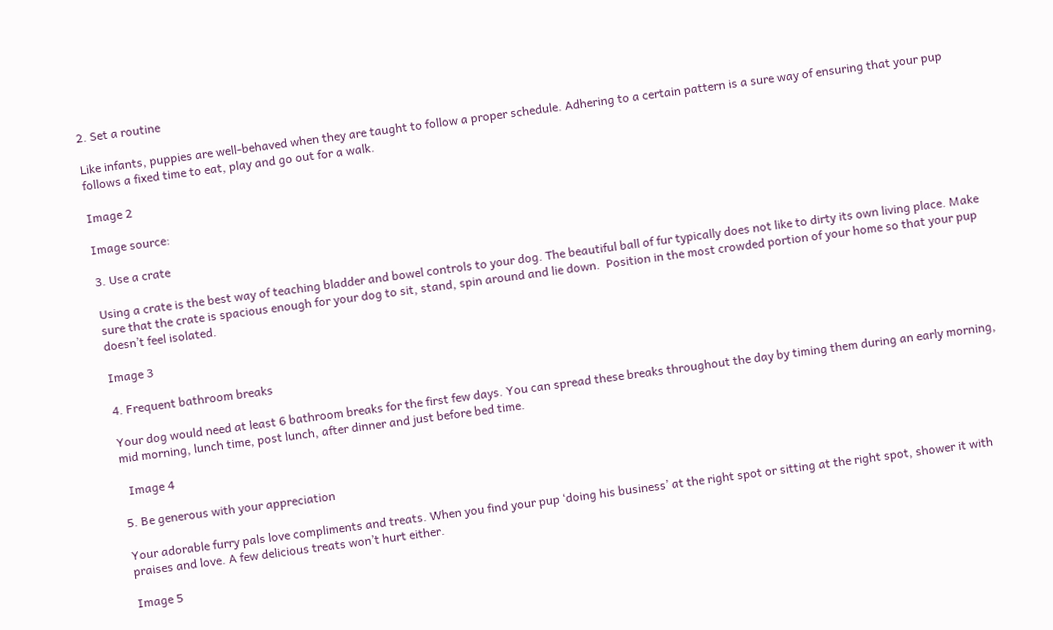2. Set a routine

Like infants, puppies are well-behaved when they are taught to follow a proper schedule. Adhering to a certain pattern is a sure way of ensuring that your pup follows a fixed time to eat, play and go out for a walk.

Image 2

Image source:

3. Use a crate

Using a crate is the best way of teaching bladder and bowel controls to your dog. The beautiful ball of fur typically does not like to dirty its own living place. Make sure that the crate is spacious enough for your dog to sit, stand, spin around and lie down.  Position in the most crowded portion of your home so that your pup doesn’t feel isolated.

Image 3

4. Frequent bathroom breaks

Your dog would need at least 6 bathroom breaks for the first few days. You can spread these breaks throughout the day by timing them during an early morning, mid morning, lunch time, post lunch, after dinner and just before bed time.

  Image 4

5. Be generous with your appreciation

Your adorable furry pals love compliments and treats. When you find your pup ‘doing his business’ at the right spot or sitting at the right spot, shower it with praises and love. A few delicious treats won’t hurt either.

Image 5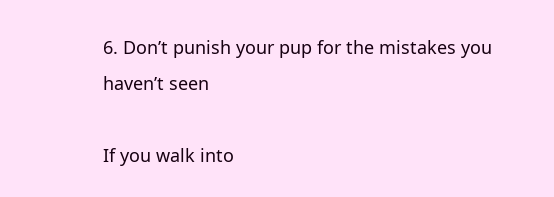6. Don’t punish your pup for the mistakes you haven’t seen

If you walk into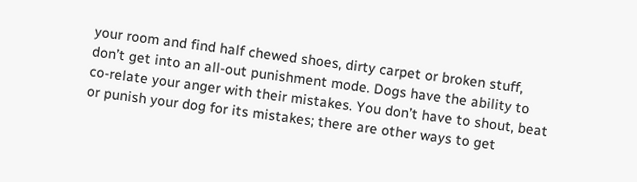your room and find half chewed shoes, dirty carpet or broken stuff, don’t get into an all-out punishment mode. Dogs have the ability to co-relate your anger with their mistakes. You don’t have to shout, beat or punish your dog for its mistakes; there are other ways to get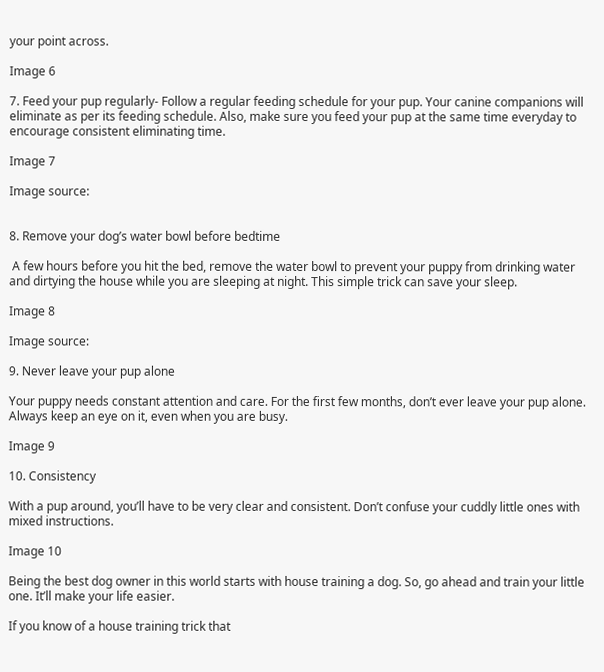your point across.

Image 6

7. Feed your pup regularly- Follow a regular feeding schedule for your pup. Your canine companions will eliminate as per its feeding schedule. Also, make sure you feed your pup at the same time everyday to encourage consistent eliminating time.

Image 7

Image source:


8. Remove your dog’s water bowl before bedtime

 A few hours before you hit the bed, remove the water bowl to prevent your puppy from drinking water and dirtying the house while you are sleeping at night. This simple trick can save your sleep.

Image 8

Image source:

9. Never leave your pup alone

Your puppy needs constant attention and care. For the first few months, don’t ever leave your pup alone. Always keep an eye on it, even when you are busy.

Image 9

10. Consistency

With a pup around, you’ll have to be very clear and consistent. Don’t confuse your cuddly little ones with mixed instructions.

Image 10

Being the best dog owner in this world starts with house training a dog. So, go ahead and train your little one. It’ll make your life easier.

If you know of a house training trick that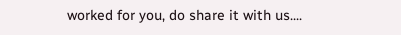worked for you, do share it with us....